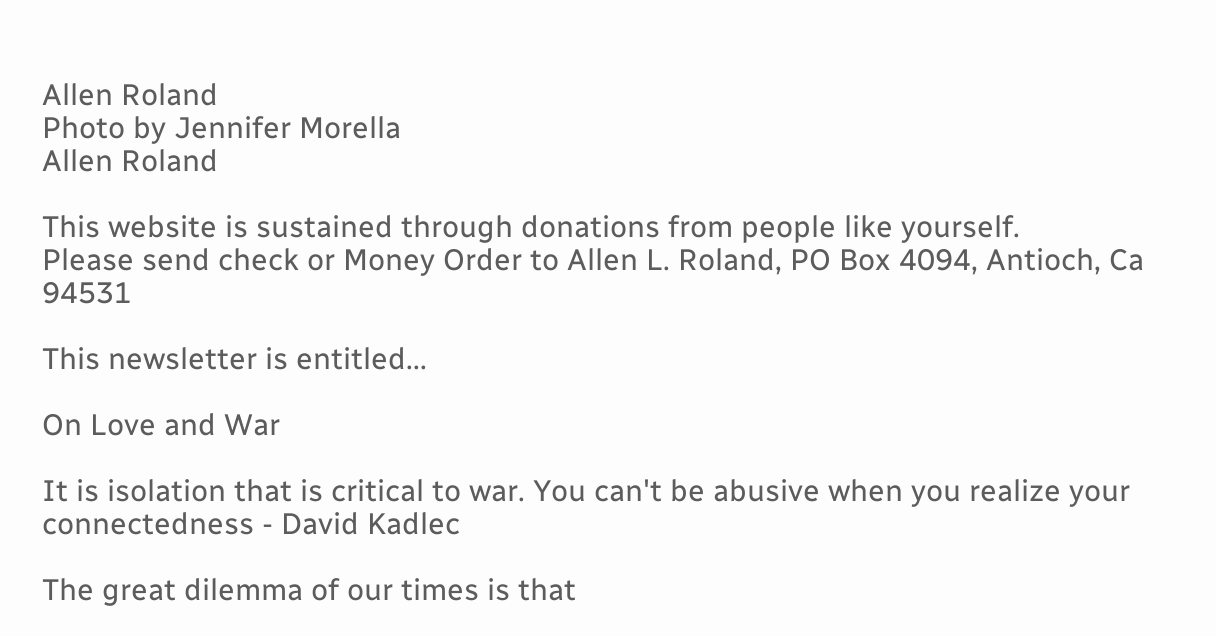Allen Roland
Photo by Jennifer Morella
Allen Roland

This website is sustained through donations from people like yourself.
Please send check or Money Order to Allen L. Roland, PO Box 4094, Antioch, Ca 94531

This newsletter is entitled...

On Love and War

It is isolation that is critical to war. You can't be abusive when you realize your connectedness - David Kadlec

The great dilemma of our times is that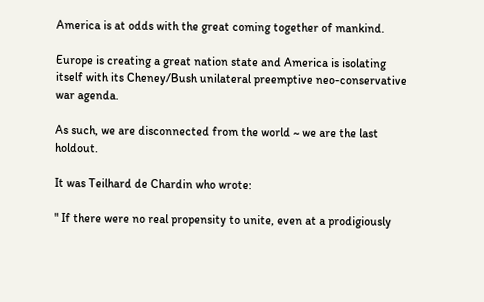America is at odds with the great coming together of mankind.

Europe is creating a great nation state and America is isolating itself with its Cheney/Bush unilateral preemptive neo-conservative war agenda.

As such, we are disconnected from the world ~ we are the last holdout.

It was Teilhard de Chardin who wrote:

" If there were no real propensity to unite, even at a prodigiously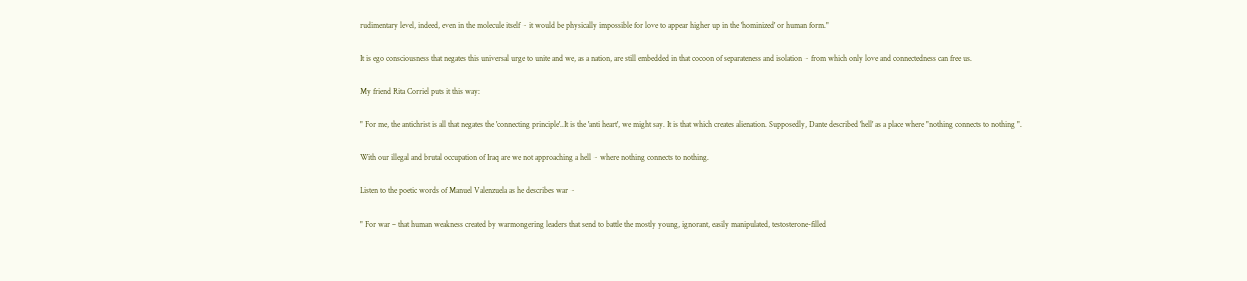rudimentary level, indeed, even in the molecule itself ~ it would be physically impossible for love to appear higher up in the 'hominized' or human form."

It is ego consciousness that negates this universal urge to unite and we, as a nation, are still embedded in that cocoon of separateness and isolation ~ from which only love and connectedness can free us.

My friend Rita Corriel puts it this way:

" For me, the antichrist is all that negates the 'connecting principle'..It is the 'anti heart', we might say. It is that which creates alienation. Supposedly, Dante described 'hell' as a place where "nothing connects to nothing ".

With our illegal and brutal occupation of Iraq are we not approaching a hell ~ where nothing connects to nothing.

Listen to the poetic words of Manuel Valenzuela as he describes war ~

" For war – that human weakness created by warmongering leaders that send to battle the mostly young, ignorant, easily manipulated, testosterone-filled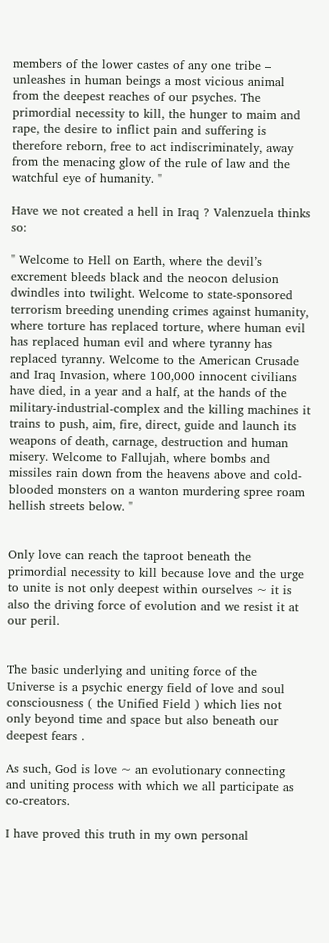members of the lower castes of any one tribe – unleashes in human beings a most vicious animal from the deepest reaches of our psyches. The primordial necessity to kill, the hunger to maim and rape, the desire to inflict pain and suffering is therefore reborn, free to act indiscriminately, away from the menacing glow of the rule of law and the watchful eye of humanity. "

Have we not created a hell in Iraq ? Valenzuela thinks so:

" Welcome to Hell on Earth, where the devil’s excrement bleeds black and the neocon delusion dwindles into twilight. Welcome to state-sponsored terrorism breeding unending crimes against humanity, where torture has replaced torture, where human evil has replaced human evil and where tyranny has replaced tyranny. Welcome to the American Crusade and Iraq Invasion, where 100,000 innocent civilians have died, in a year and a half, at the hands of the military-industrial-complex and the killing machines it trains to push, aim, fire, direct, guide and launch its weapons of death, carnage, destruction and human misery. Welcome to Fallujah, where bombs and missiles rain down from the heavens above and cold-blooded monsters on a wanton murdering spree roam hellish streets below. "


Only love can reach the taproot beneath the primordial necessity to kill because love and the urge to unite is not only deepest within ourselves ~ it is also the driving force of evolution and we resist it at our peril.


The basic underlying and uniting force of the Universe is a psychic energy field of love and soul consciousness ( the Unified Field ) which lies not only beyond time and space but also beneath our deepest fears .

As such, God is love ~ an evolutionary connecting and uniting process with which we all participate as co-creators.

I have proved this truth in my own personal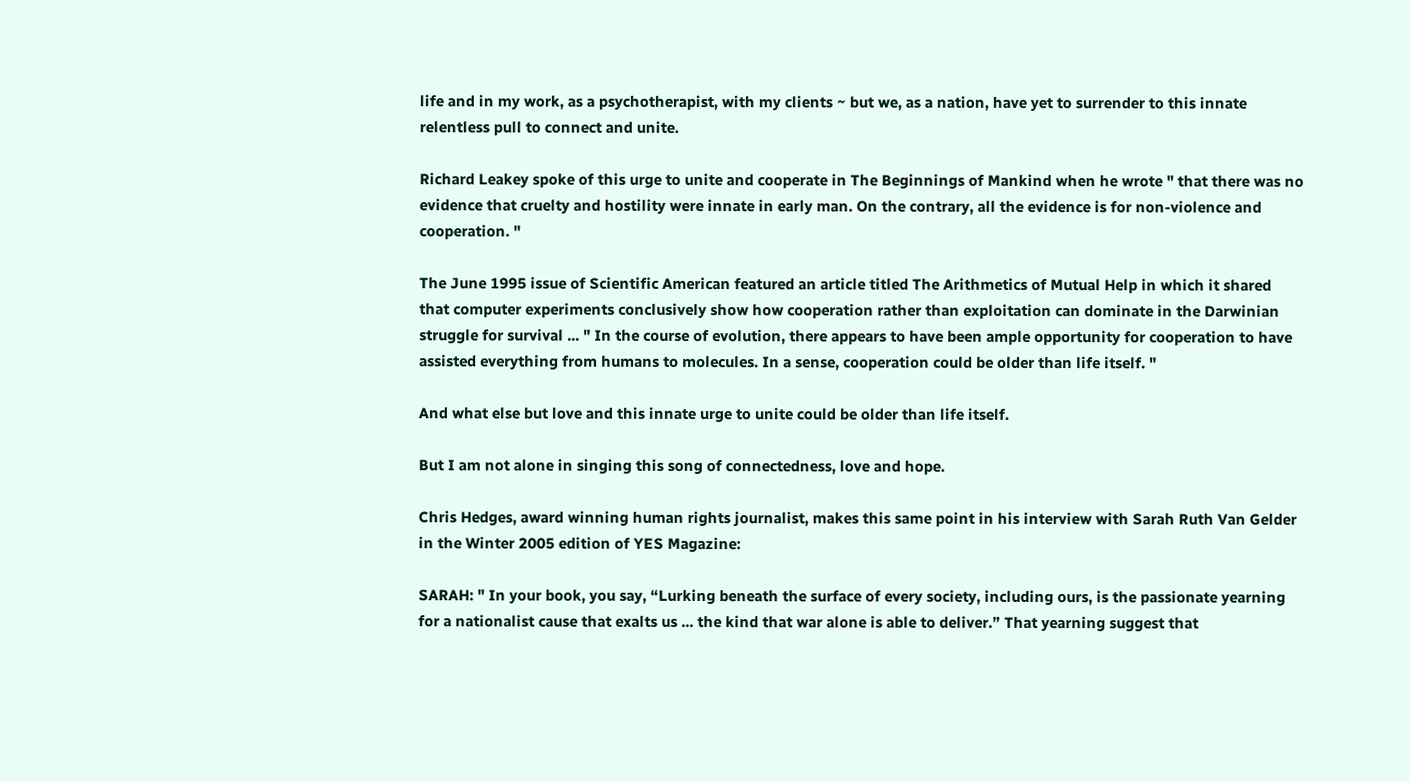life and in my work, as a psychotherapist, with my clients ~ but we, as a nation, have yet to surrender to this innate relentless pull to connect and unite.

Richard Leakey spoke of this urge to unite and cooperate in The Beginnings of Mankind when he wrote " that there was no evidence that cruelty and hostility were innate in early man. On the contrary, all the evidence is for non-violence and cooperation. "

The June 1995 issue of Scientific American featured an article titled The Arithmetics of Mutual Help in which it shared that computer experiments conclusively show how cooperation rather than exploitation can dominate in the Darwinian struggle for survival ... " In the course of evolution, there appears to have been ample opportunity for cooperation to have assisted everything from humans to molecules. In a sense, cooperation could be older than life itself. "

And what else but love and this innate urge to unite could be older than life itself.

But I am not alone in singing this song of connectedness, love and hope.

Chris Hedges, award winning human rights journalist, makes this same point in his interview with Sarah Ruth Van Gelder in the Winter 2005 edition of YES Magazine:

SARAH: " In your book, you say, “Lurking beneath the surface of every society, including ours, is the passionate yearning for a nationalist cause that exalts us ... the kind that war alone is able to deliver.” That yearning suggest that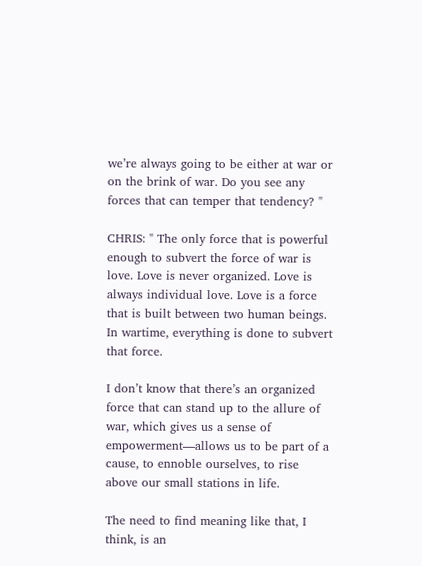we’re always going to be either at war or on the brink of war. Do you see any forces that can temper that tendency? "

CHRIS: " The only force that is powerful enough to subvert the force of war is love. Love is never organized. Love is always individual love. Love is a force that is built between two human beings. In wartime, everything is done to subvert that force.

I don’t know that there’s an organized force that can stand up to the allure of war, which gives us a sense of empowerment—allows us to be part of a cause, to ennoble ourselves, to rise above our small stations in life.

The need to find meaning like that, I think, is an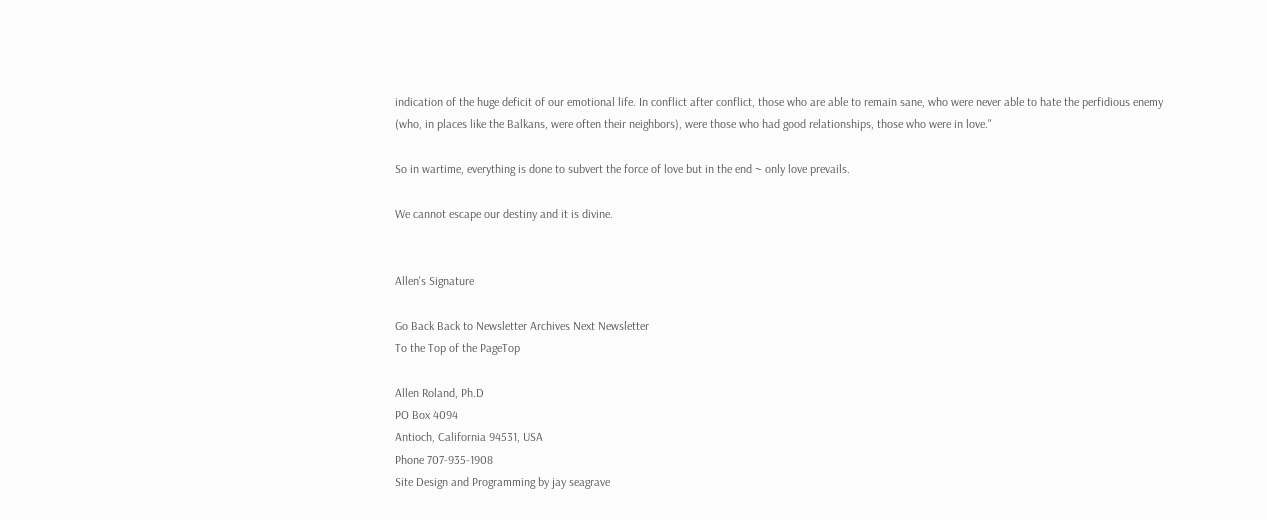indication of the huge deficit of our emotional life. In conflict after conflict, those who are able to remain sane, who were never able to hate the perfidious enemy (who, in places like the Balkans, were often their neighbors), were those who had good relationships, those who were in love."

So in wartime, everything is done to subvert the force of love but in the end ~ only love prevails.

We cannot escape our destiny and it is divine.


Allen's Signature

Go Back Back to Newsletter Archives Next Newsletter
To the Top of the PageTop

Allen Roland, Ph.D
PO Box 4094
Antioch, California 94531, USA
Phone 707-935-1908
Site Design and Programming by jay seagrave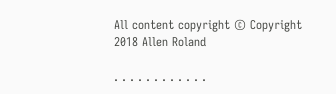All content copyright © Copyright 2018 Allen Roland

. . . . . . . . . . . .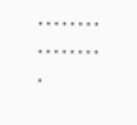. . . . . . . . . . . . . . . . .